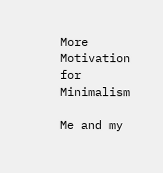More Motivation for Minimalism

Me and my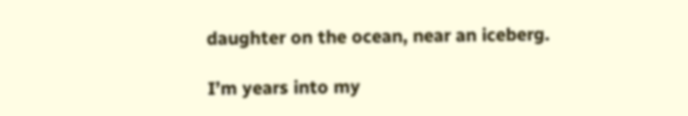daughter on the ocean, near an iceberg.

I’m years into my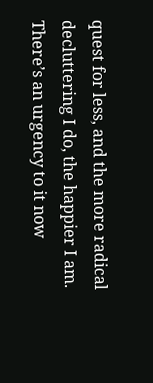quest for less, and the more radical decluttering I do, the happier I am. There’s an urgency to it now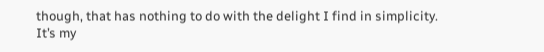though, that has nothing to do with the delight I find in simplicity. It’s my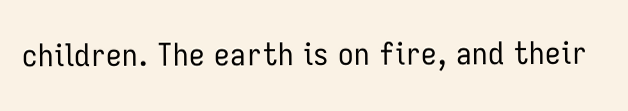children. The earth is on fire, and their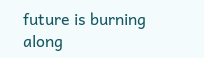future is burning along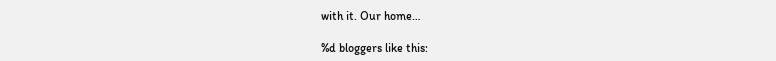with it. Our home…

%d bloggers like this: